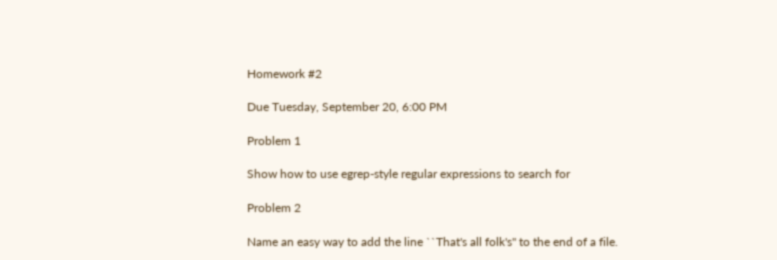Homework #2

Due Tuesday, September 20, 6:00 PM

Problem 1

Show how to use egrep-style regular expressions to search for

Problem 2

Name an easy way to add the line ``That's all folk's'' to the end of a file.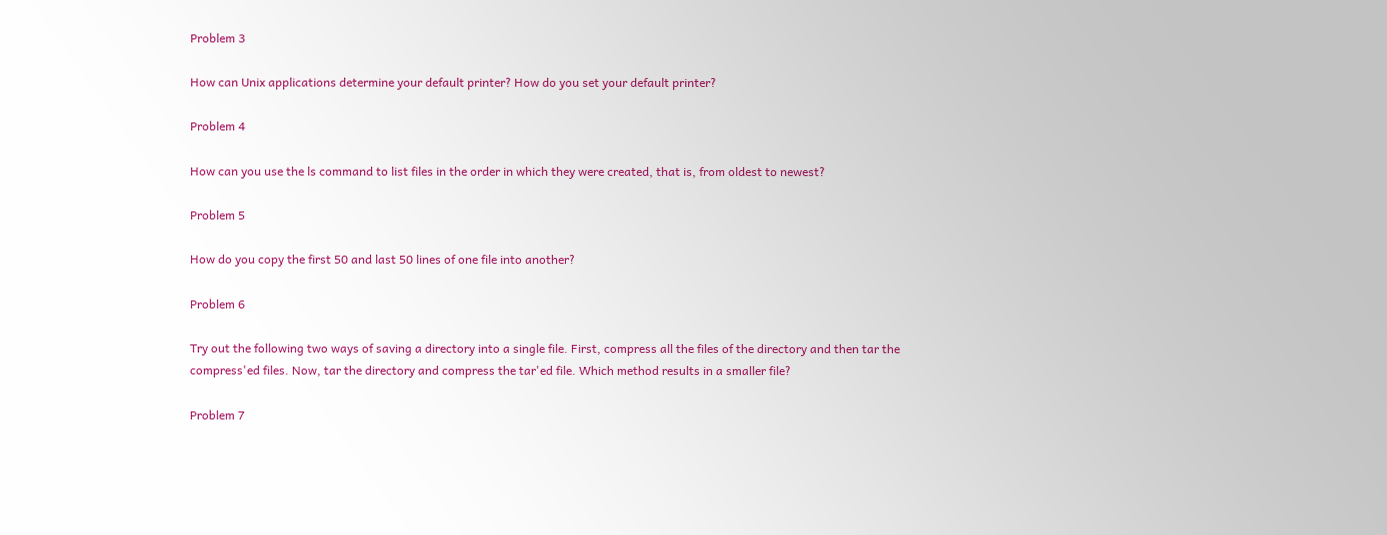Problem 3

How can Unix applications determine your default printer? How do you set your default printer?

Problem 4

How can you use the ls command to list files in the order in which they were created, that is, from oldest to newest?

Problem 5

How do you copy the first 50 and last 50 lines of one file into another?

Problem 6

Try out the following two ways of saving a directory into a single file. First, compress all the files of the directory and then tar the compress'ed files. Now, tar the directory and compress the tar'ed file. Which method results in a smaller file?

Problem 7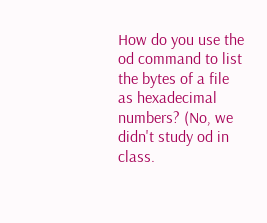How do you use the od command to list the bytes of a file as hexadecimal numbers? (No, we didn't study od in class.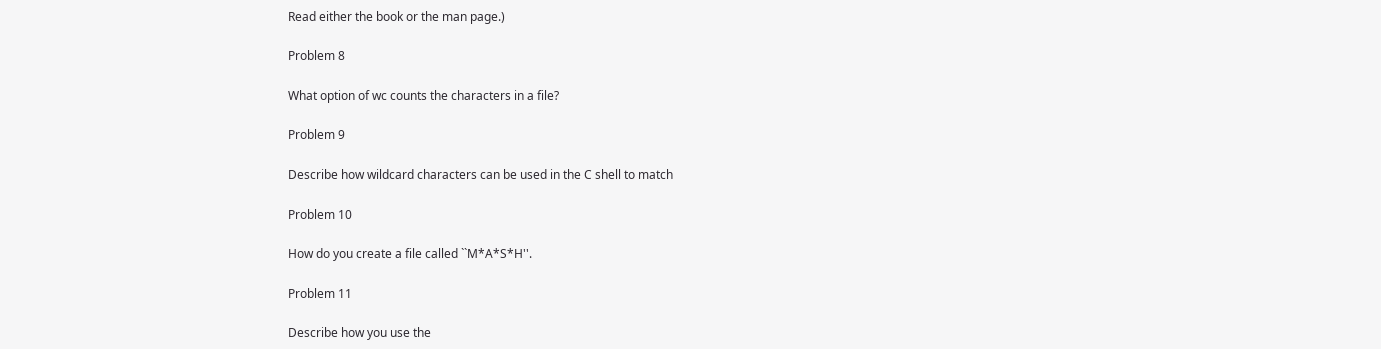Read either the book or the man page.)

Problem 8

What option of wc counts the characters in a file?

Problem 9

Describe how wildcard characters can be used in the C shell to match

Problem 10

How do you create a file called ``M*A*S*H''.

Problem 11

Describe how you use the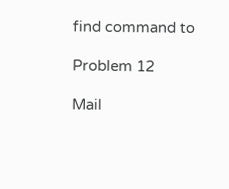find command to

Problem 12

Mail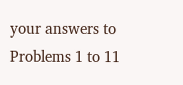your answers to Problems 1 to 11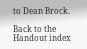to Dean Brock.

Back to the Handout index